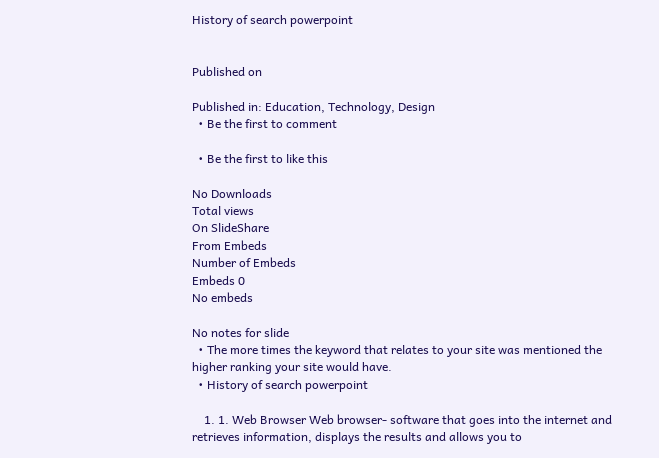History of search powerpoint


Published on

Published in: Education, Technology, Design
  • Be the first to comment

  • Be the first to like this

No Downloads
Total views
On SlideShare
From Embeds
Number of Embeds
Embeds 0
No embeds

No notes for slide
  • The more times the keyword that relates to your site was mentioned the higher ranking your site would have.
  • History of search powerpoint

    1. 1. Web Browser Web browser- software that goes into the internet and retrieves information, displays the results and allows you to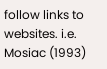follow links to websites. i.e. Mosiac (1993)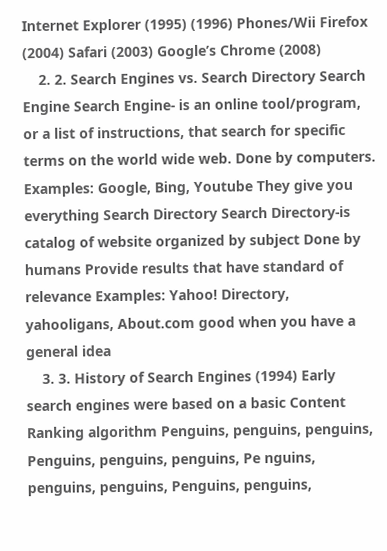Internet Explorer (1995) (1996) Phones/Wii Firefox (2004) Safari (2003) Google’s Chrome (2008)
    2. 2. Search Engines vs. Search Directory Search Engine Search Engine- is an online tool/program, or a list of instructions, that search for specific terms on the world wide web. Done by computers. Examples: Google, Bing, Youtube They give you everything Search Directory Search Directory-is catalog of website organized by subject Done by humans Provide results that have standard of relevance Examples: Yahoo! Directory, yahooligans, About.com good when you have a general idea
    3. 3. History of Search Engines (1994) Early search engines were based on a basic Content Ranking algorithm Penguins, penguins, penguins, Penguins, penguins, penguins, Pe nguins, penguins, penguins, Penguins, penguins,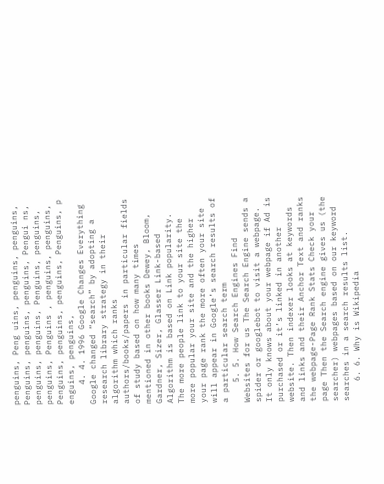penguins, Peng uins, penguins, penguins, Penguins, penguins, penguins, Pengui ns, penguins, penguins, Penguins, penguins, penguins, Penguins , penguins, penguins, Penguins, penguins, penguins, Penguins, p enguins, penguins,
    4. 4. 1996 Google Changes Everything Google changed “search” by adopting a research library strategy in their algorithm which ranks authors/books/papers in particular fields of study based on how many times mentioned in other books Dewey, Bloom, Gardner, Sizer, Glasser Link-based Algorithm is based on Link popularity. The more people link to your site the more popular your site and the higher your page rank the more often your site will appear in Google’s search results of a particular search term
    5. 5. How Search Engines Find Websites for us The Search Engine sends a spider or googlebot to visit a webpage. It only knows about your webpage if Ad is purchased or it’s linked in another website. Then indexer looks at keywords and links and their Anchor Text and ranks the webpage-Page Rank Stats Check your page Then the Search engine gives us (the searcher) webpages based on our keyword searches in a search results list.
    6. 6. Why is Wikipedia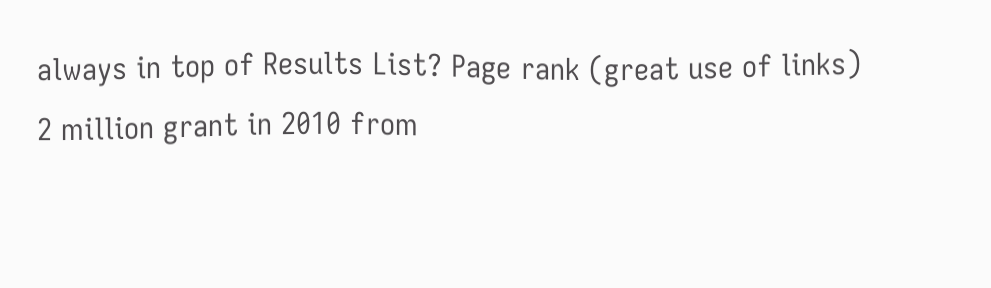always in top of Results List? Page rank (great use of links) 2 million grant in 2010 from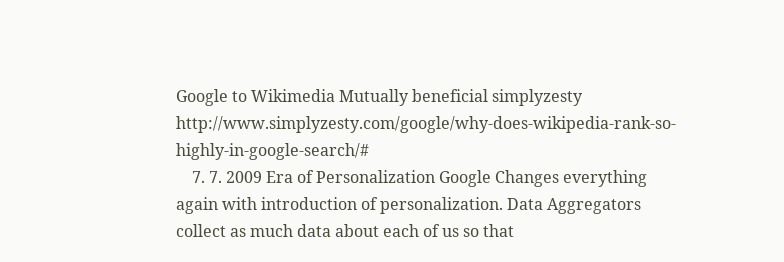Google to Wikimedia Mutually beneficial simplyzesty http://www.simplyzesty.com/google/why-does-wikipedia-rank-so-highly-in-google-search/#
    7. 7. 2009 Era of Personalization Google Changes everything again with introduction of personalization. Data Aggregators collect as much data about each of us so that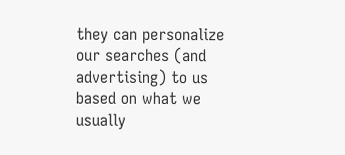they can personalize our searches (and advertising) to us based on what we usually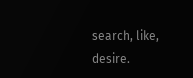search, like, desire.